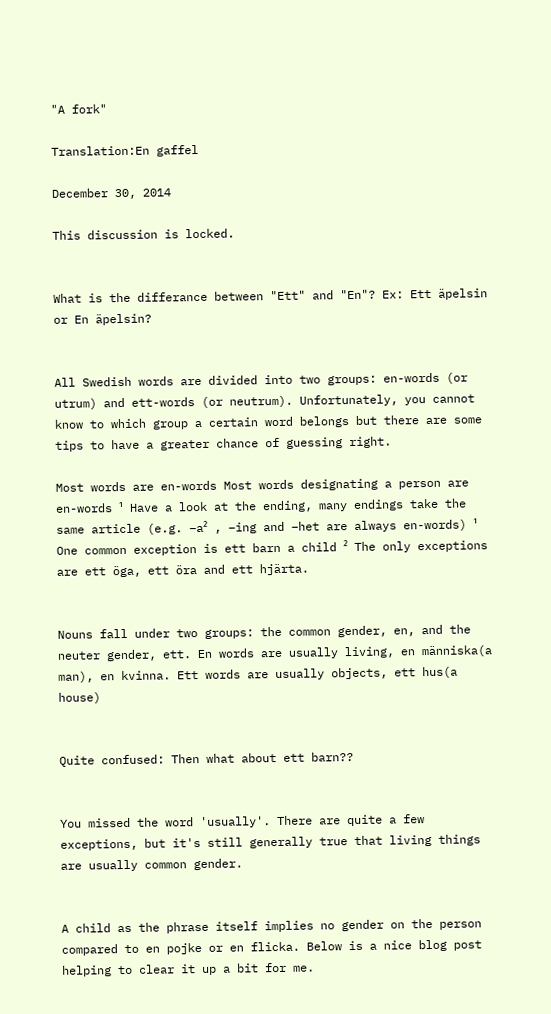"A fork"

Translation:En gaffel

December 30, 2014

This discussion is locked.


What is the differance between "Ett" and "En"? Ex: Ett äpelsin or En äpelsin?


All Swedish words are divided into two groups: en-words (or utrum) and ett-words (or neutrum). Unfortunately, you cannot know to which group a certain word belongs but there are some tips to have a greater chance of guessing right.

Most words are en-words Most words designating a person are en-words ¹ Have a look at the ending, many endings take the same article (e.g. –a² , –ing and –het are always en-words) ¹ One common exception is ett barn a child ² The only exceptions are ett öga, ett öra and ett hjärta.


Nouns fall under two groups: the common gender, en, and the neuter gender, ett. En words are usually living, en människa(a man), en kvinna. Ett words are usually objects, ett hus(a house)


Quite confused: Then what about ett barn??


You missed the word 'usually'. There are quite a few exceptions, but it's still generally true that living things are usually common gender.


A child as the phrase itself implies no gender on the person compared to en pojke or en flicka. Below is a nice blog post helping to clear it up a bit for me.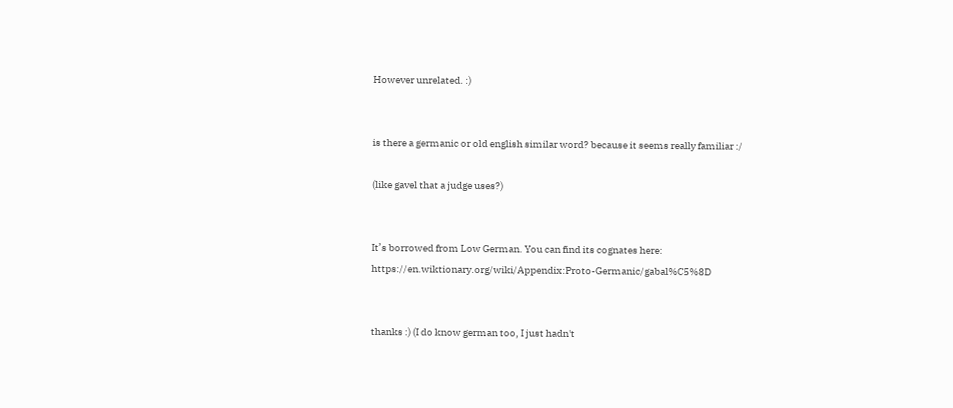However unrelated. :)


is there a germanic or old english similar word? because it seems really familiar :/

(like gavel that a judge uses?)


It’s borrowed from Low German. You can find its cognates here: https://en.wiktionary.org/wiki/Appendix:Proto-Germanic/gabal%C5%8D


thanks :) (I do know german too, I just hadn't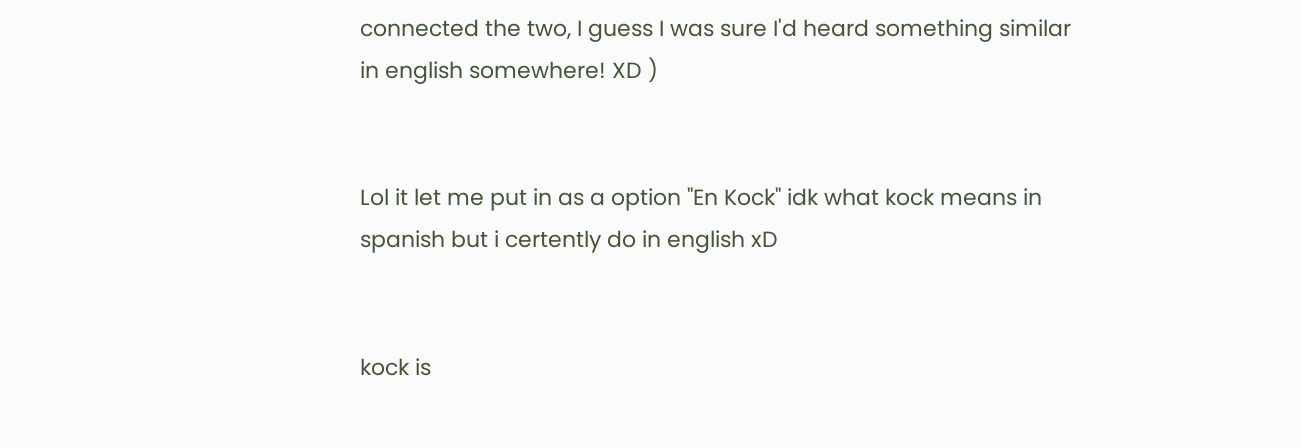connected the two, I guess I was sure I'd heard something similar in english somewhere! XD )


Lol it let me put in as a option "En Kock" idk what kock means in spanish but i certently do in english xD


kock is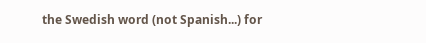the Swedish word (not Spanish...) for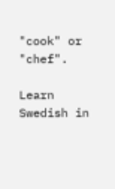"cook" or "chef".

Learn Swedish in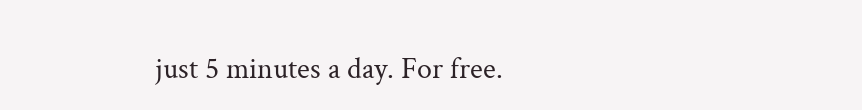just 5 minutes a day. For free.